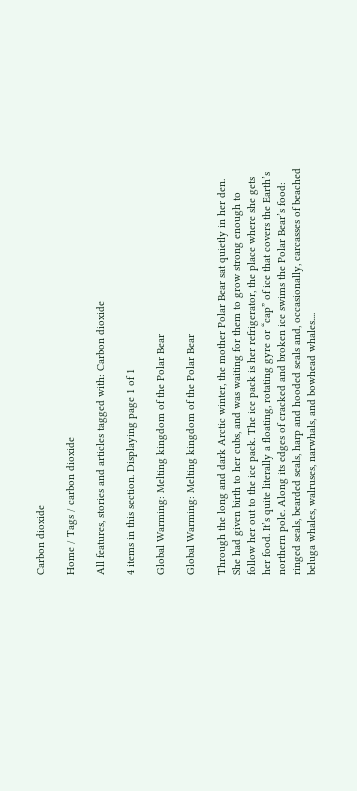Carbon dioxide

Home / Tags / carbon dioxide

All features, stories and articles tagged with: Carbon dioxide

4 items in this section. Displaying page 1 of 1

Global Warming: Melting kingdom of the Polar Bear

Global Warming: Melting kingdom of the Polar Bear

Through the long and dark Arctic winter, the mother Polar Bear sat quietly in her den. She had given birth to her cubs, and was waiting for them to grow strong enough to follow her out to the ice pack. The ice pack is her refrigerator, the place where she gets her food. It’s quite literally a floating, rotating gyre or “cap” of ice that covers the Earth’s northern pole. Along its edges of cracked and broken ice swims the Polar Bear’s food: ringed seals, bearded seals, harp and hooded seals and, occasionally, carcasses of beached beluga whales, walruses, narwhals, and bowhead whales....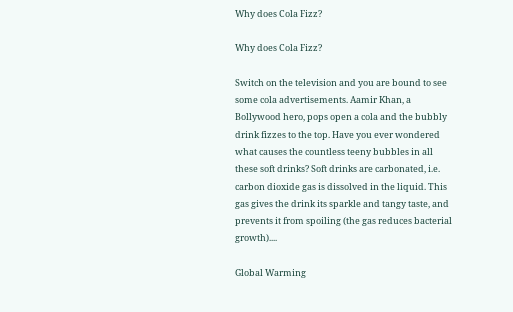Why does Cola Fizz?

Why does Cola Fizz?

Switch on the television and you are bound to see some cola advertisements. Aamir Khan, a Bollywood hero, pops open a cola and the bubbly drink fizzes to the top. Have you ever wondered what causes the countless teeny bubbles in all these soft drinks? Soft drinks are carbonated, i.e. carbon dioxide gas is dissolved in the liquid. This gas gives the drink its sparkle and tangy taste, and prevents it from spoiling (the gas reduces bacterial growth)....

Global Warming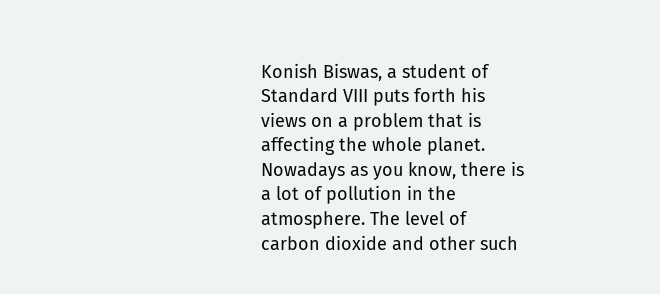Konish Biswas, a student of Standard VIII puts forth his views on a problem that is affecting the whole planet. Nowadays as you know, there is a lot of pollution in the atmosphere. The level of carbon dioxide and other such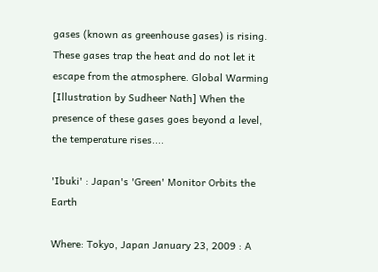gases (known as greenhouse gases) is rising. These gases trap the heat and do not let it escape from the atmosphere. Global Warming [Illustration by Sudheer Nath] When the presence of these gases goes beyond a level, the temperature rises....

'Ibuki' : Japan's 'Green' Monitor Orbits the Earth

Where: Tokyo, Japan January 23, 2009 : A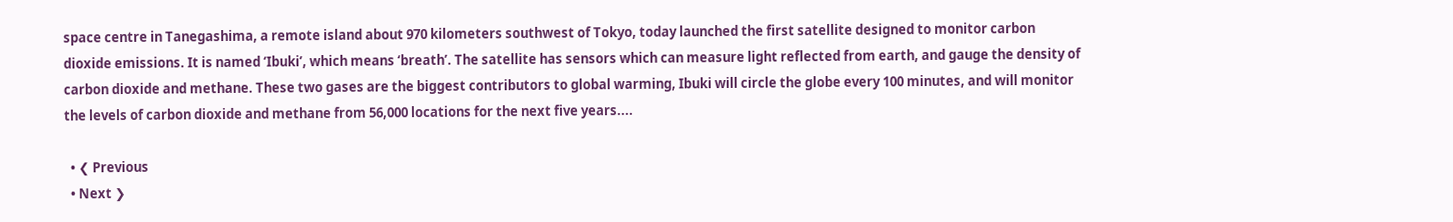space centre in Tanegashima, a remote island about 970 kilometers southwest of Tokyo, today launched the first satellite designed to monitor carbon dioxide emissions. It is named ‘Ibuki’, which means ‘breath’. The satellite has sensors which can measure light reflected from earth, and gauge the density of carbon dioxide and methane. These two gases are the biggest contributors to global warming, Ibuki will circle the globe every 100 minutes, and will monitor the levels of carbon dioxide and methane from 56,000 locations for the next five years....

  • ❮ Previous
  • Next ❯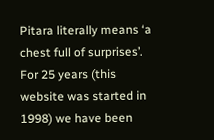Pitara literally means ‘a chest full of surprises’. For 25 years (this website was started in 1998) we have been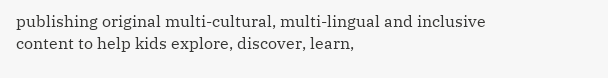publishing original multi-cultural, multi-lingual and inclusive content to help kids explore, discover, learn,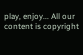play, enjoy... All our content is copyright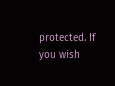protected. If you wish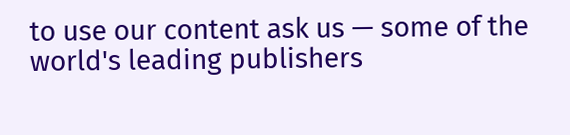to use our content ask us — some of the world's leading publishers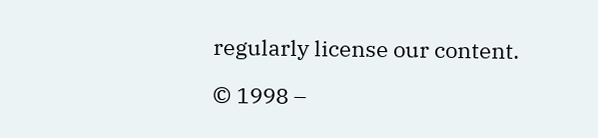regularly license our content.

© 1998 –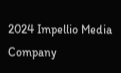2024 Impellio Media Company